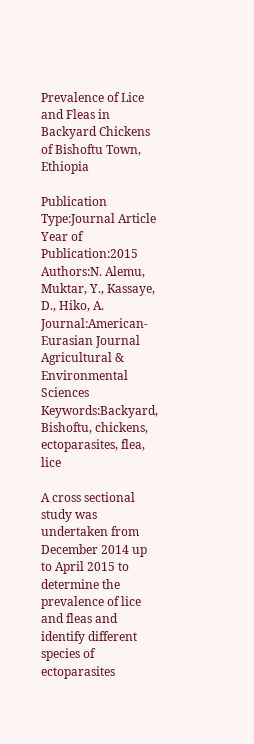Prevalence of Lice and Fleas in Backyard Chickens of Bishoftu Town, Ethiopia

Publication Type:Journal Article
Year of Publication:2015
Authors:N. Alemu, Muktar, Y., Kassaye, D., Hiko, A.
Journal:American-Eurasian Journal Agricultural & Environmental Sciences
Keywords:Backyard, Bishoftu, chickens, ectoparasites, flea, lice

A cross sectional study was undertaken from December 2014 up to April 2015 to determine the prevalence of lice and fleas and identify different species of ectoparasites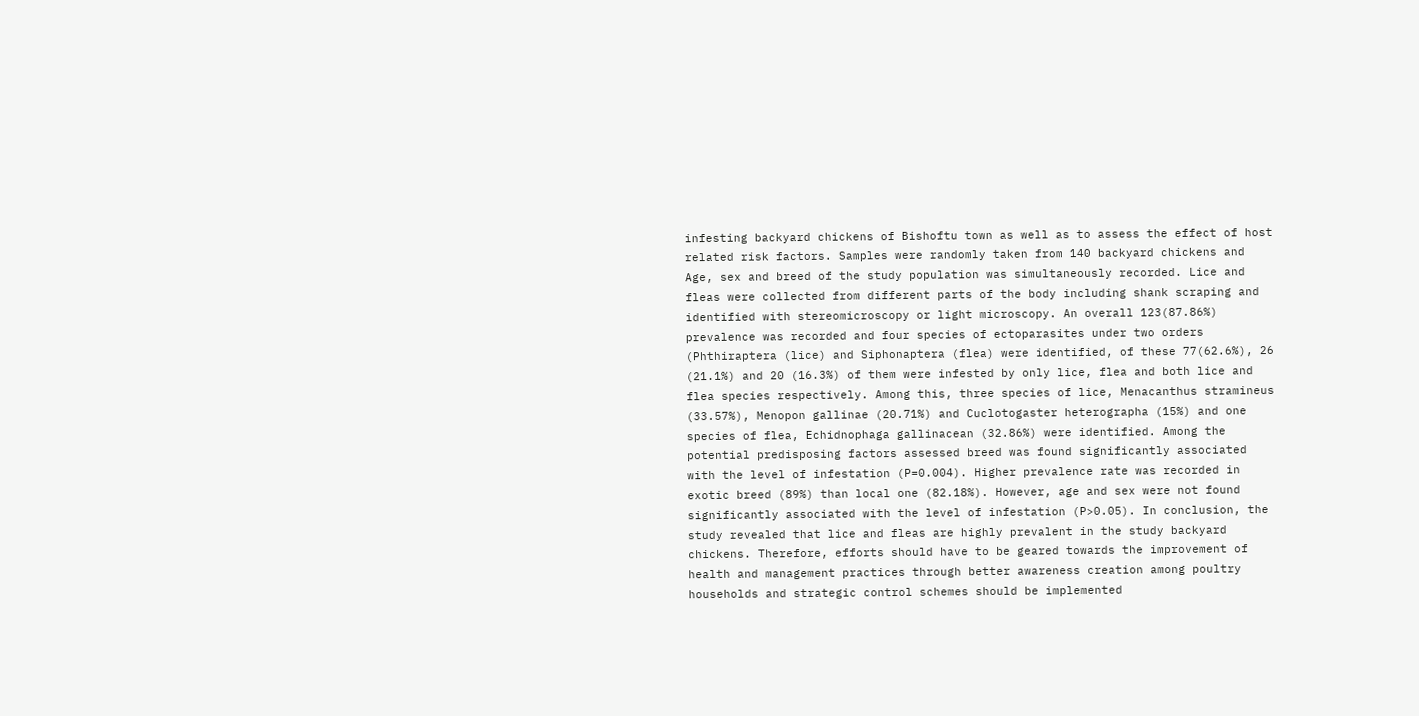infesting backyard chickens of Bishoftu town as well as to assess the effect of host related risk factors. Samples were randomly taken from 140 backyard chickens and Age, sex and breed of the study population was simultaneously recorded. Lice and fleas were collected from different parts of the body including shank scraping and identified with stereomicroscopy or light microscopy. An overall 123(87.86%) prevalence was recorded and four species of ectoparasites under two orders (Phthiraptera (lice) and Siphonaptera (flea) were identified, of these 77(62.6%), 26 (21.1%) and 20 (16.3%) of them were infested by only lice, flea and both lice and flea species respectively. Among this, three species of lice, Menacanthus stramineus (33.57%), Menopon gallinae (20.71%) and Cuclotogaster heterographa (15%) and one species of flea, Echidnophaga gallinacean (32.86%) were identified. Among the potential predisposing factors assessed breed was found significantly associated with the level of infestation (P=0.004). Higher prevalence rate was recorded in exotic breed (89%) than local one (82.18%). However, age and sex were not found significantly associated with the level of infestation (P>0.05). In conclusion, the study revealed that lice and fleas are highly prevalent in the study backyard chickens. Therefore, efforts should have to be geared towards the improvement of health and management practices through better awareness creation among poultry households and strategic control schemes should be implemented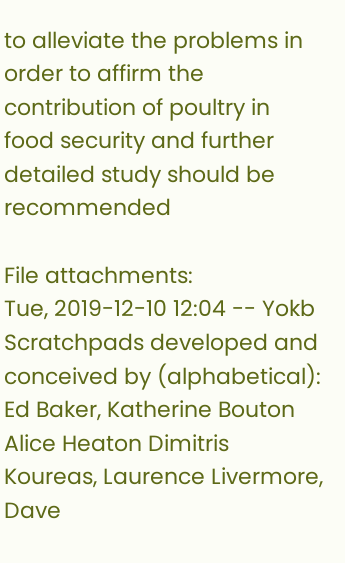to alleviate the problems in order to affirm the contribution of poultry in food security and further detailed study should be recommended

File attachments:
Tue, 2019-12-10 12:04 -- Yokb
Scratchpads developed and conceived by (alphabetical): Ed Baker, Katherine Bouton Alice Heaton Dimitris Koureas, Laurence Livermore, Dave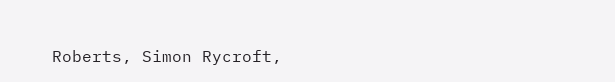Roberts, Simon Rycroft,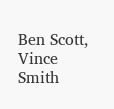Ben Scott, Vince Smith